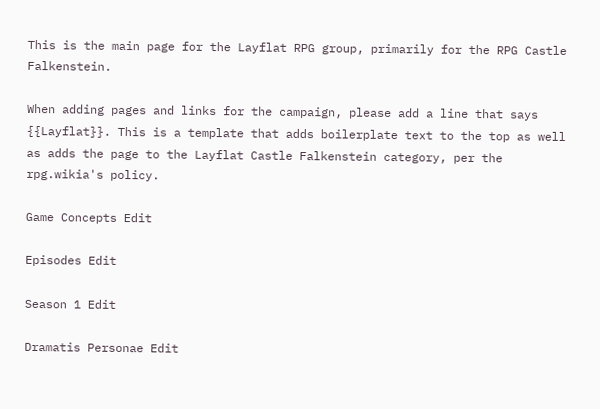This is the main page for the Layflat RPG group, primarily for the RPG Castle Falkenstein.

When adding pages and links for the campaign, please add a line that says {{Layflat}}. This is a template that adds boilerplate text to the top as well as adds the page to the Layflat Castle Falkenstein category, per the rpg.wikia's policy.

Game Concepts Edit

Episodes Edit

Season 1 Edit

Dramatis Personae Edit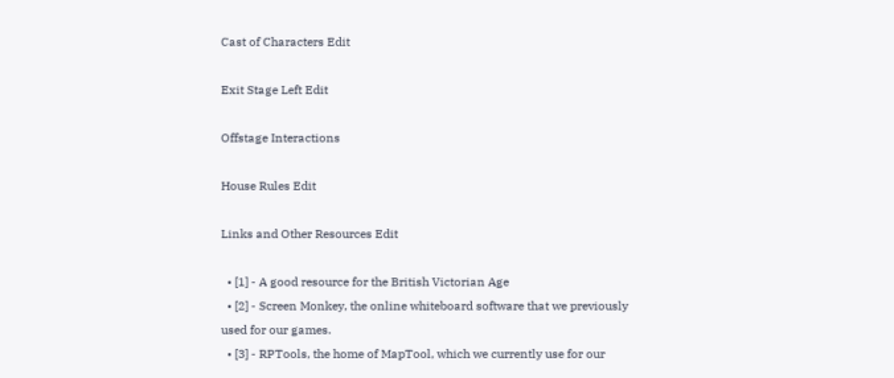Cast of Characters Edit

Exit Stage Left Edit

Offstage Interactions

House Rules Edit

Links and Other Resources Edit

  • [1] - A good resource for the British Victorian Age
  • [2] - Screen Monkey, the online whiteboard software that we previously used for our games.
  • [3] - RPTools, the home of MapTool, which we currently use for our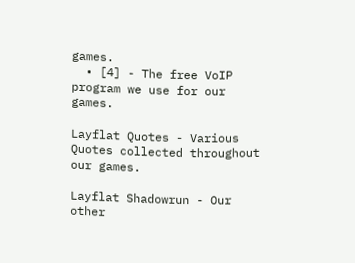games.
  • [4] - The free VoIP program we use for our games.

Layflat Quotes - Various Quotes collected throughout our games.

Layflat Shadowrun - Our other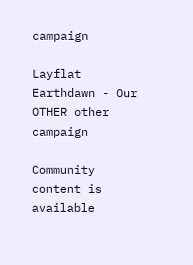campaign

Layflat Earthdawn - Our OTHER other campaign

Community content is available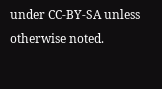under CC-BY-SA unless otherwise noted.